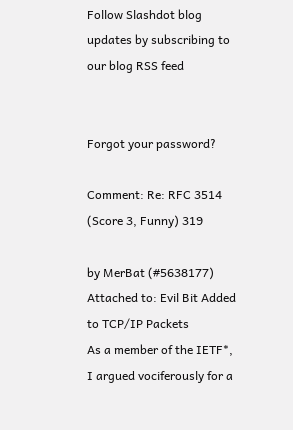Follow Slashdot blog updates by subscribing to our blog RSS feed


Forgot your password?

Comment: Re: RFC 3514 (Score 3, Funny) 319

by MerBat (#5638177) Attached to: Evil Bit Added to TCP/IP Packets
As a member of the IETF*, I argued vociferously for a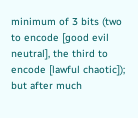minimum of 3 bits (two to encode [good evil neutral], the third to encode [lawful chaotic]); but after much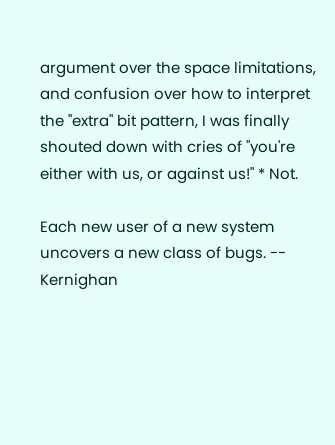argument over the space limitations, and confusion over how to interpret the "extra" bit pattern, I was finally shouted down with cries of "you're either with us, or against us!" * Not.

Each new user of a new system uncovers a new class of bugs. -- Kernighan